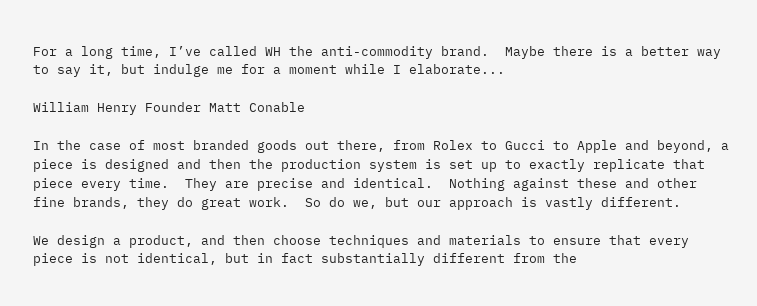For a long time, I’ve called WH the anti-commodity brand.  Maybe there is a better way to say it, but indulge me for a moment while I elaborate...

William Henry Founder Matt Conable

In the case of most branded goods out there, from Rolex to Gucci to Apple and beyond, a piece is designed and then the production system is set up to exactly replicate that piece every time.  They are precise and identical.  Nothing against these and other fine brands, they do great work.  So do we, but our approach is vastly different.

We design a product, and then choose techniques and materials to ensure that every piece is not identical, but in fact substantially different from the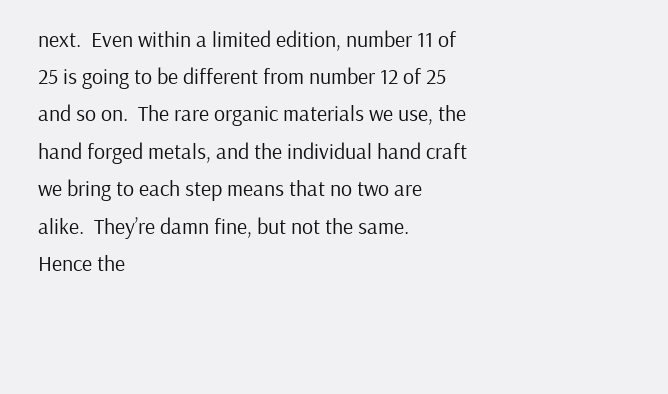next.  Even within a limited edition, number 11 of 25 is going to be different from number 12 of 25 and so on.  The rare organic materials we use, the hand forged metals, and the individual hand craft we bring to each step means that no two are alike.  They’re damn fine, but not the same.  Hence the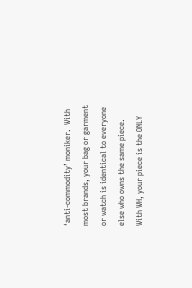‘anti-commodity’ moniker.  With most brands, your bag or garment or watch is identical to everyone else who owns the same piece.  With WH, your piece is the ONLY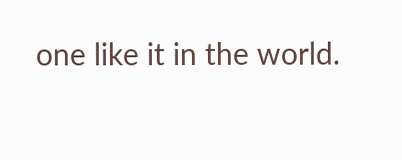one like it in the world.